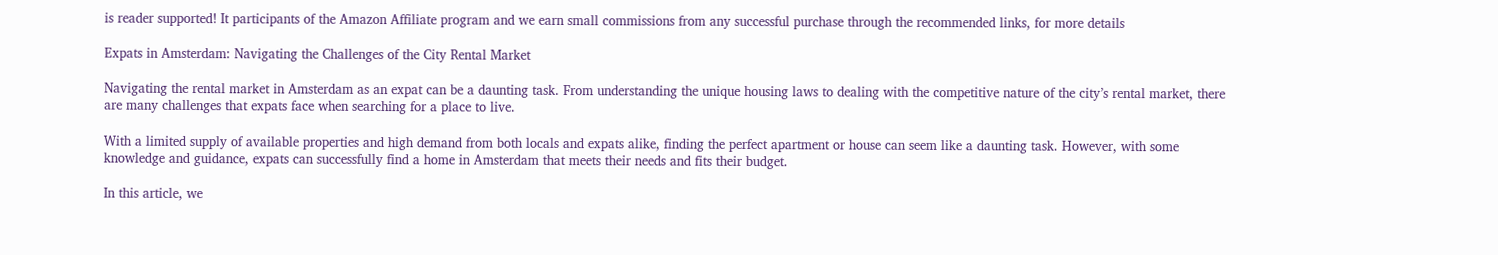is reader supported! It participants of the Amazon Affiliate program and we earn small commissions from any successful purchase through the recommended links, for more details

Expats in Amsterdam: Navigating the Challenges of the City Rental Market

Navigating the rental market in Amsterdam as an expat can be a daunting task. From understanding the unique housing laws to dealing with the competitive nature of the city’s rental market, there are many challenges that expats face when searching for a place to live.

With a limited supply of available properties and high demand from both locals and expats alike, finding the perfect apartment or house can seem like a daunting task. However, with some knowledge and guidance, expats can successfully find a home in Amsterdam that meets their needs and fits their budget.

In this article, we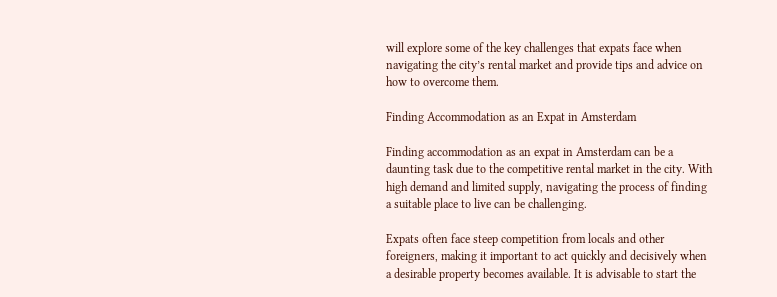will explore some of the key challenges that expats face when navigating the city’s rental market and provide tips and advice on how to overcome them.

Finding Accommodation as an Expat in Amsterdam

Finding accommodation as an expat in Amsterdam can be a daunting task due to the competitive rental market in the city. With high demand and limited supply, navigating the process of finding a suitable place to live can be challenging.

Expats often face steep competition from locals and other foreigners, making it important to act quickly and decisively when a desirable property becomes available. It is advisable to start the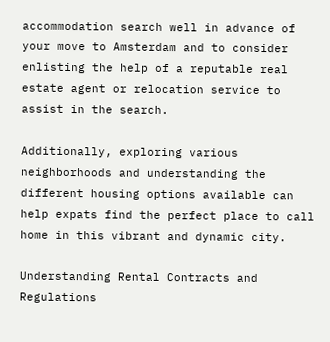accommodation search well in advance of your move to Amsterdam and to consider enlisting the help of a reputable real estate agent or relocation service to assist in the search.

Additionally, exploring various neighborhoods and understanding the different housing options available can help expats find the perfect place to call home in this vibrant and dynamic city.

Understanding Rental Contracts and Regulations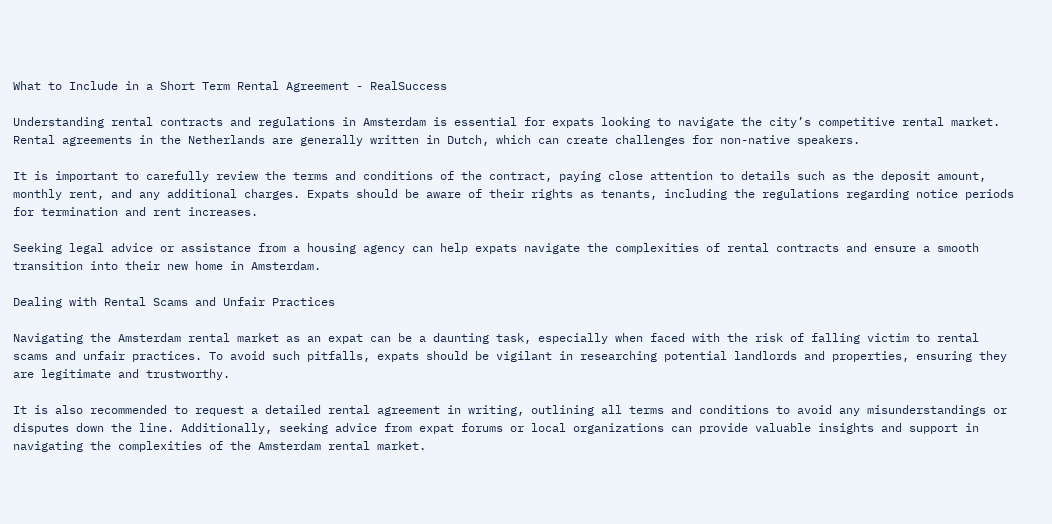What to Include in a Short Term Rental Agreement - RealSuccess

Understanding rental contracts and regulations in Amsterdam is essential for expats looking to navigate the city’s competitive rental market. Rental agreements in the Netherlands are generally written in Dutch, which can create challenges for non-native speakers.

It is important to carefully review the terms and conditions of the contract, paying close attention to details such as the deposit amount, monthly rent, and any additional charges. Expats should be aware of their rights as tenants, including the regulations regarding notice periods for termination and rent increases.

Seeking legal advice or assistance from a housing agency can help expats navigate the complexities of rental contracts and ensure a smooth transition into their new home in Amsterdam.

Dealing with Rental Scams and Unfair Practices

Navigating the Amsterdam rental market as an expat can be a daunting task, especially when faced with the risk of falling victim to rental scams and unfair practices. To avoid such pitfalls, expats should be vigilant in researching potential landlords and properties, ensuring they are legitimate and trustworthy.

It is also recommended to request a detailed rental agreement in writing, outlining all terms and conditions to avoid any misunderstandings or disputes down the line. Additionally, seeking advice from expat forums or local organizations can provide valuable insights and support in navigating the complexities of the Amsterdam rental market.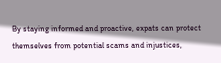By staying informed and proactive, expats can protect themselves from potential scams and injustices,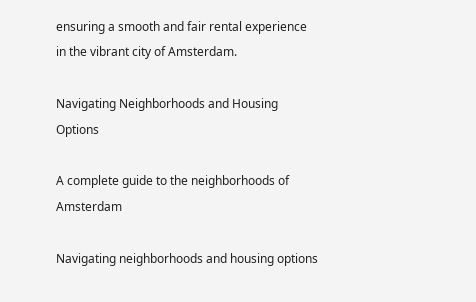ensuring a smooth and fair rental experience in the vibrant city of Amsterdam.

Navigating Neighborhoods and Housing Options

A complete guide to the neighborhoods of Amsterdam

Navigating neighborhoods and housing options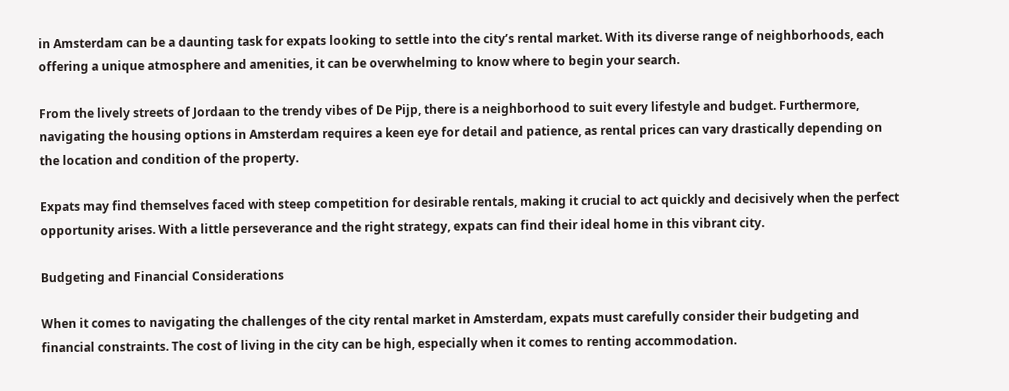in Amsterdam can be a daunting task for expats looking to settle into the city’s rental market. With its diverse range of neighborhoods, each offering a unique atmosphere and amenities, it can be overwhelming to know where to begin your search.

From the lively streets of Jordaan to the trendy vibes of De Pijp, there is a neighborhood to suit every lifestyle and budget. Furthermore, navigating the housing options in Amsterdam requires a keen eye for detail and patience, as rental prices can vary drastically depending on the location and condition of the property.

Expats may find themselves faced with steep competition for desirable rentals, making it crucial to act quickly and decisively when the perfect opportunity arises. With a little perseverance and the right strategy, expats can find their ideal home in this vibrant city.

Budgeting and Financial Considerations

When it comes to navigating the challenges of the city rental market in Amsterdam, expats must carefully consider their budgeting and financial constraints. The cost of living in the city can be high, especially when it comes to renting accommodation.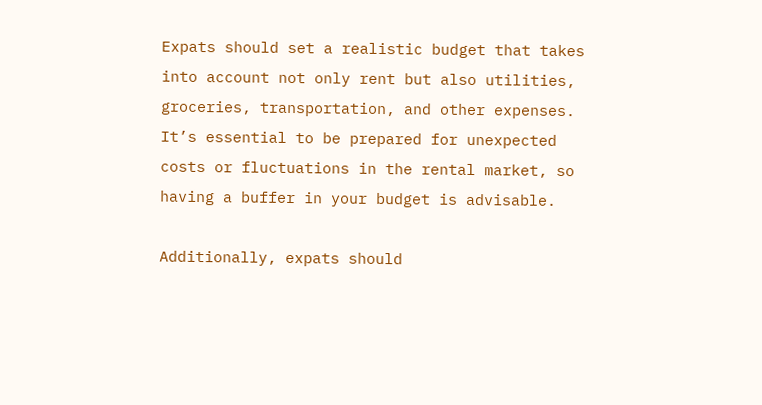Expats should set a realistic budget that takes into account not only rent but also utilities, groceries, transportation, and other expenses. It’s essential to be prepared for unexpected costs or fluctuations in the rental market, so having a buffer in your budget is advisable.

Additionally, expats should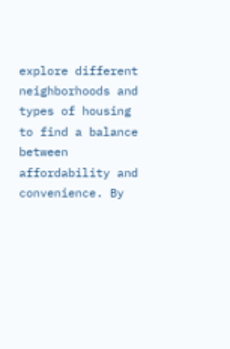explore different neighborhoods and types of housing to find a balance between affordability and convenience. By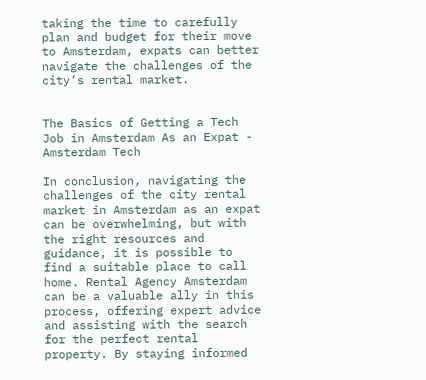taking the time to carefully plan and budget for their move to Amsterdam, expats can better navigate the challenges of the city’s rental market.


The Basics of Getting a Tech Job in Amsterdam As an Expat - Amsterdam Tech

In conclusion, navigating the challenges of the city rental market in Amsterdam as an expat can be overwhelming, but with the right resources and guidance, it is possible to find a suitable place to call home. Rental Agency Amsterdam can be a valuable ally in this process, offering expert advice and assisting with the search for the perfect rental property. By staying informed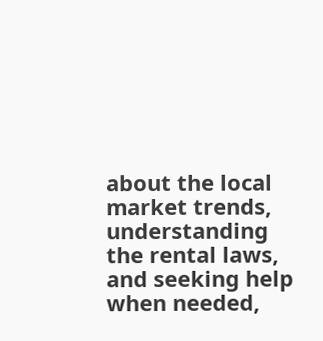about the local market trends, understanding the rental laws, and seeking help when needed,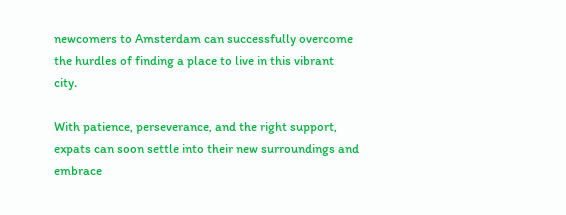newcomers to Amsterdam can successfully overcome the hurdles of finding a place to live in this vibrant city.

With patience, perseverance, and the right support, expats can soon settle into their new surroundings and embrace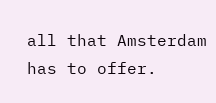all that Amsterdam has to offer.